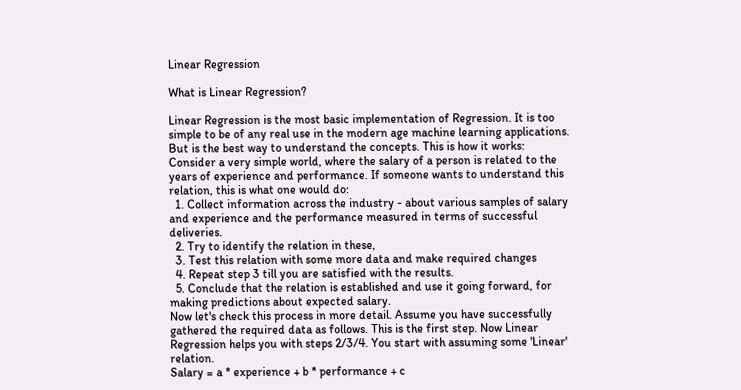Linear Regression

What is Linear Regression?

Linear Regression is the most basic implementation of Regression. It is too simple to be of any real use in the modern age machine learning applications. But is the best way to understand the concepts. This is how it works:
Consider a very simple world, where the salary of a person is related to the years of experience and performance. If someone wants to understand this relation, this is what one would do:
  1. Collect information across the industry - about various samples of salary and experience and the performance measured in terms of successful deliveries.
  2. Try to identify the relation in these,
  3. Test this relation with some more data and make required changes
  4. Repeat step 3 till you are satisfied with the results.
  5. Conclude that the relation is established and use it going forward, for making predictions about expected salary.
Now let's check this process in more detail. Assume you have successfully gathered the required data as follows. This is the first step. Now Linear Regression helps you with steps 2/3/4. You start with assuming some 'Linear' relation.
Salary = a * experience + b * performance + c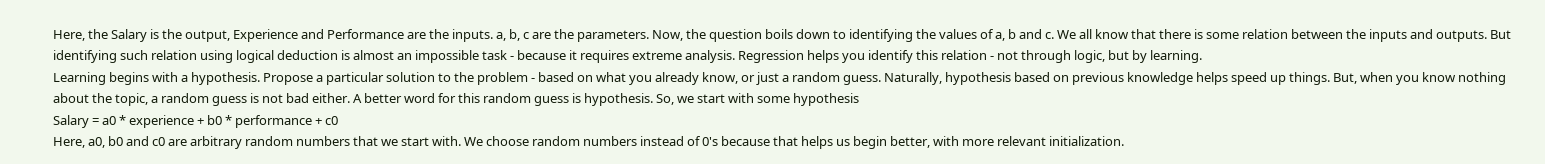Here, the Salary is the output, Experience and Performance are the inputs. a, b, c are the parameters. Now, the question boils down to identifying the values of a, b and c. We all know that there is some relation between the inputs and outputs. But identifying such relation using logical deduction is almost an impossible task - because it requires extreme analysis. Regression helps you identify this relation - not through logic, but by learning.
Learning begins with a hypothesis. Propose a particular solution to the problem - based on what you already know, or just a random guess. Naturally, hypothesis based on previous knowledge helps speed up things. But, when you know nothing about the topic, a random guess is not bad either. A better word for this random guess is hypothesis. So, we start with some hypothesis
Salary = a0 * experience + b0 * performance + c0
Here, a0, b0 and c0 are arbitrary random numbers that we start with. We choose random numbers instead of 0's because that helps us begin better, with more relevant initialization.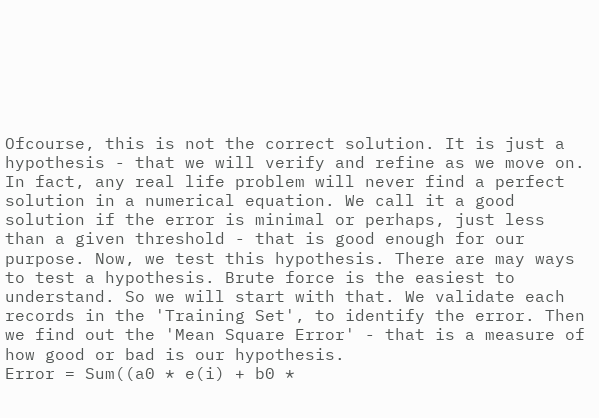Ofcourse, this is not the correct solution. It is just a hypothesis - that we will verify and refine as we move on. In fact, any real life problem will never find a perfect solution in a numerical equation. We call it a good solution if the error is minimal or perhaps, just less than a given threshold - that is good enough for our purpose. Now, we test this hypothesis. There are may ways to test a hypothesis. Brute force is the easiest to understand. So we will start with that. We validate each records in the 'Training Set', to identify the error. Then we find out the 'Mean Square Error' - that is a measure of how good or bad is our hypothesis.
Error = Sum((a0 * e(i) + b0 *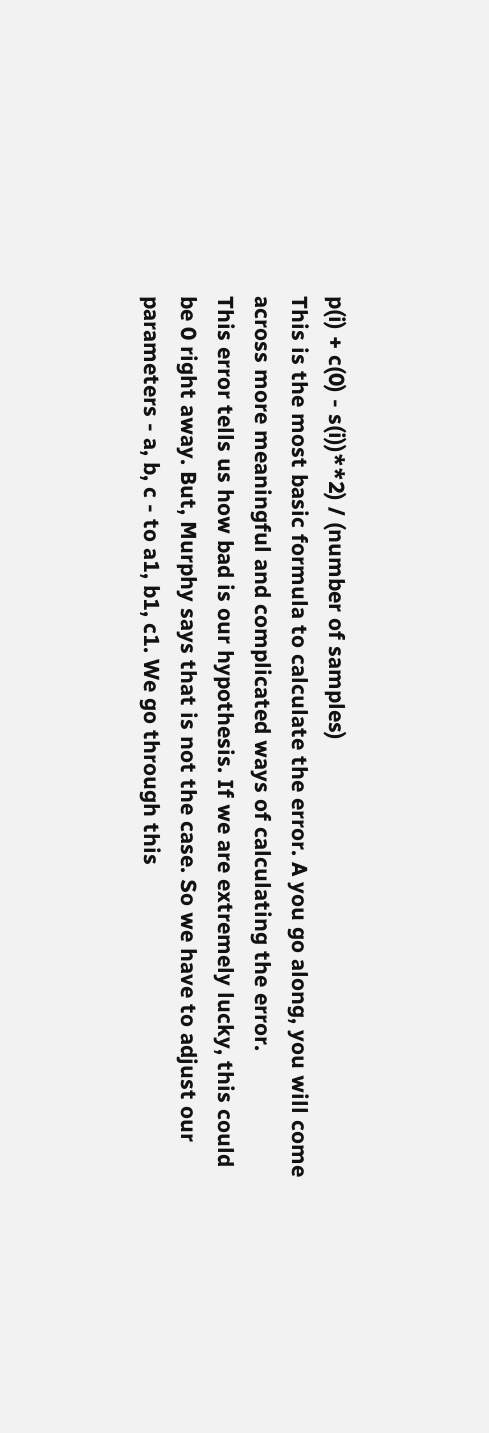p(i) + c(0) - s(i))**2) / (number of samples)
This is the most basic formula to calculate the error. A you go along, you will come across more meaningful and complicated ways of calculating the error.
This error tells us how bad is our hypothesis. If we are extremely lucky, this could be 0 right away. But, Murphy says that is not the case. So we have to adjust our parameters - a, b, c - to a1, b1, c1. We go through this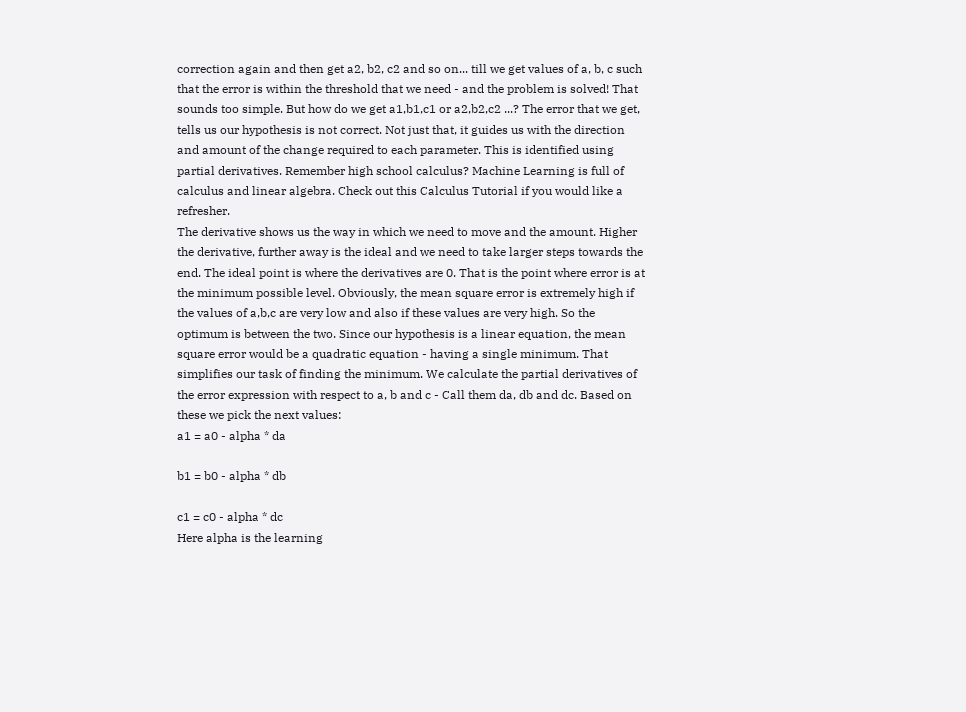correction again and then get a2, b2, c2 and so on... till we get values of a, b, c such that the error is within the threshold that we need - and the problem is solved! That sounds too simple. But how do we get a1,b1,c1 or a2,b2,c2 ...? The error that we get, tells us our hypothesis is not correct. Not just that, it guides us with the direction and amount of the change required to each parameter. This is identified using partial derivatives. Remember high school calculus? Machine Learning is full of calculus and linear algebra. Check out this Calculus Tutorial if you would like a refresher.
The derivative shows us the way in which we need to move and the amount. Higher the derivative, further away is the ideal and we need to take larger steps towards the end. The ideal point is where the derivatives are 0. That is the point where error is at the minimum possible level. Obviously, the mean square error is extremely high if the values of a,b,c are very low and also if these values are very high. So the optimum is between the two. Since our hypothesis is a linear equation, the mean square error would be a quadratic equation - having a single minimum. That simplifies our task of finding the minimum. We calculate the partial derivatives of the error expression with respect to a, b and c - Call them da, db and dc. Based on these we pick the next values:
a1 = a0 - alpha * da

b1 = b0 - alpha * db

c1 = c0 - alpha * dc
Here alpha is the learning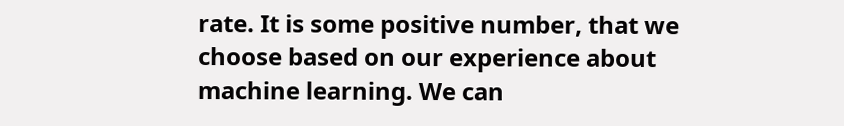rate. It is some positive number, that we choose based on our experience about machine learning. We can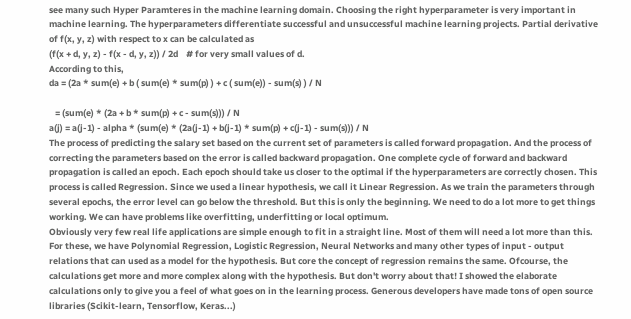see many such Hyper Paramteres in the machine learning domain. Choosing the right hyperparameter is very important in machine learning. The hyperparameters differentiate successful and unsuccessful machine learning projects. Partial derivative of f(x, y, z) with respect to x can be calculated as
(f(x + d, y, z) - f(x - d, y, z)) / 2d    # for very small values of d.
According to this,
da = (2a * sum(e) + b ( sum(e) * sum(p) ) + c ( sum(e)) - sum(s) ) / N

   = (sum(e) * (2a + b * sum(p) + c - sum(s))) / N
a(j) = a(j-1) - alpha * (sum(e) * (2a(j-1) + b(j-1) * sum(p) + c(j-1) - sum(s))) / N
The process of predicting the salary set based on the current set of parameters is called forward propagation. And the process of correcting the parameters based on the error is called backward propagation. One complete cycle of forward and backward propagation is called an epoch. Each epoch should take us closer to the optimal if the hyperparameters are correctly chosen. This process is called Regression. Since we used a linear hypothesis, we call it Linear Regression. As we train the parameters through several epochs, the error level can go below the threshold. But this is only the beginning. We need to do a lot more to get things working. We can have problems like overfitting, underfitting or local optimum.
Obviously very few real life applications are simple enough to fit in a straight line. Most of them will need a lot more than this. For these, we have Polynomial Regression, Logistic Regression, Neural Networks and many other types of input - output relations that can used as a model for the hypothesis. But core the concept of regression remains the same. Ofcourse, the calculations get more and more complex along with the hypothesis. But don't worry about that! I showed the elaborate calculations only to give you a feel of what goes on in the learning process. Generous developers have made tons of open source libraries (Scikit-learn, Tensorflow, Keras...)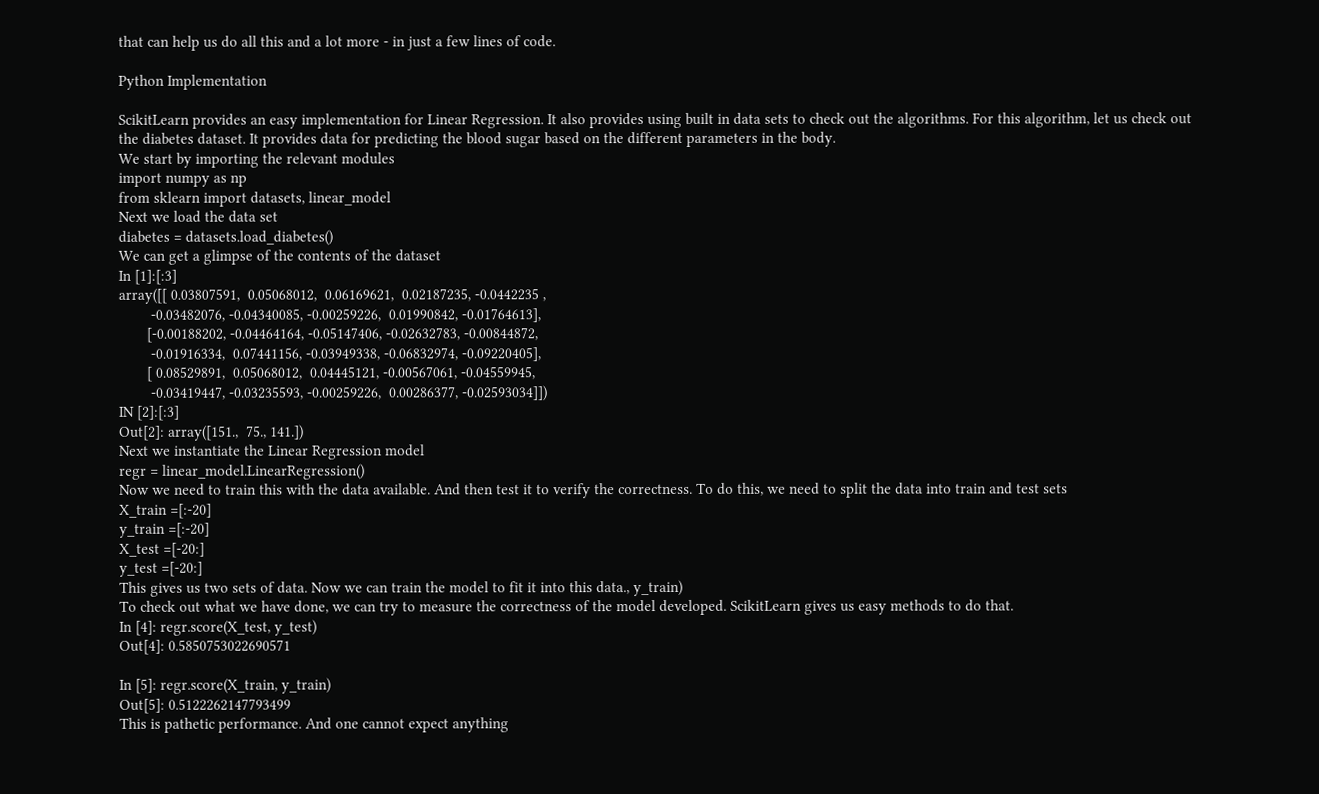that can help us do all this and a lot more - in just a few lines of code.

Python Implementation

ScikitLearn provides an easy implementation for Linear Regression. It also provides using built in data sets to check out the algorithms. For this algorithm, let us check out the diabetes dataset. It provides data for predicting the blood sugar based on the different parameters in the body.
We start by importing the relevant modules
import numpy as np
from sklearn import datasets, linear_model
Next we load the data set
diabetes = datasets.load_diabetes()
We can get a glimpse of the contents of the dataset
In [1]:[:3]
array([[ 0.03807591,  0.05068012,  0.06169621,  0.02187235, -0.0442235 ,
        -0.03482076, -0.04340085, -0.00259226,  0.01990842, -0.01764613],
       [-0.00188202, -0.04464164, -0.05147406, -0.02632783, -0.00844872,
        -0.01916334,  0.07441156, -0.03949338, -0.06832974, -0.09220405],
       [ 0.08529891,  0.05068012,  0.04445121, -0.00567061, -0.04559945,
        -0.03419447, -0.03235593, -0.00259226,  0.00286377, -0.02593034]])
IN [2]:[:3]
Out[2]: array([151.,  75., 141.])
Next we instantiate the Linear Regression model
regr = linear_model.LinearRegression()
Now we need to train this with the data available. And then test it to verify the correctness. To do this, we need to split the data into train and test sets
X_train =[:-20]
y_train =[:-20]
X_test =[-20:]
y_test =[-20:]
This gives us two sets of data. Now we can train the model to fit it into this data., y_train)
To check out what we have done, we can try to measure the correctness of the model developed. ScikitLearn gives us easy methods to do that.
In [4]: regr.score(X_test, y_test)
Out[4]: 0.5850753022690571

In [5]: regr.score(X_train, y_train)
Out[5]: 0.5122262147793499
This is pathetic performance. And one cannot expect anything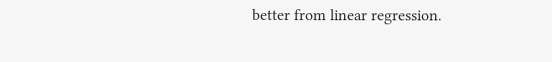better from linear regression.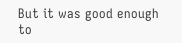But it was good enough to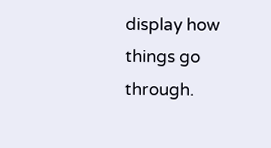display how things go through.